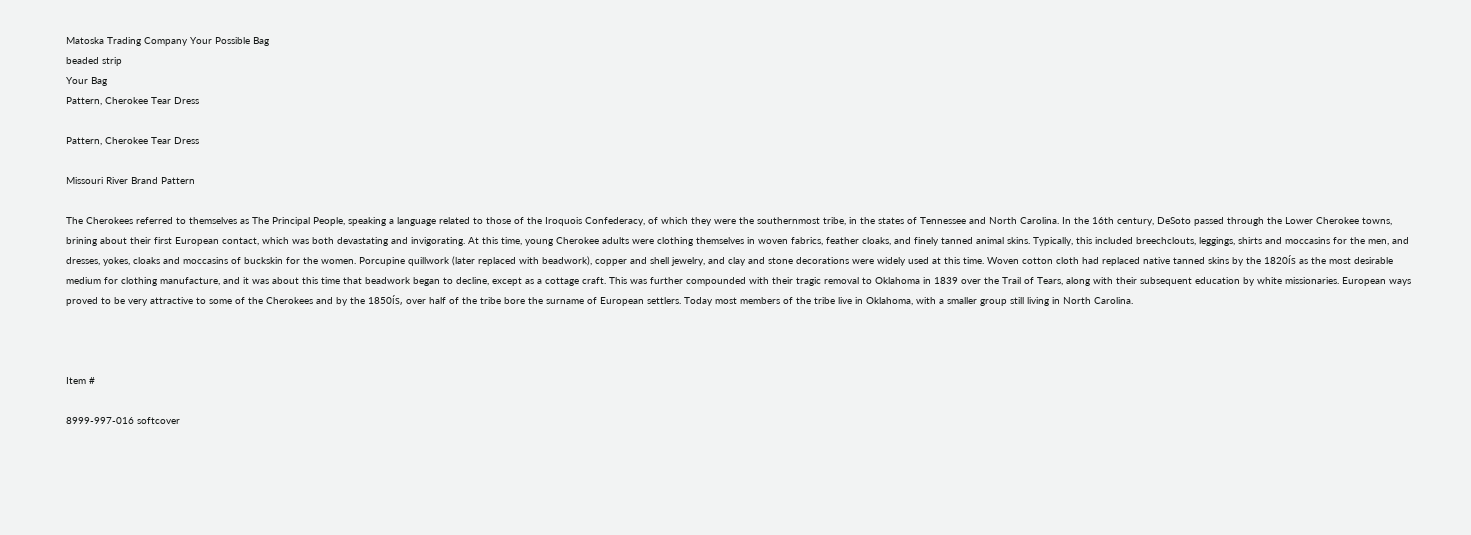Matoska Trading Company Your Possible Bag
beaded strip
Your Bag
Pattern, Cherokee Tear Dress

Pattern, Cherokee Tear Dress

Missouri River Brand Pattern

The Cherokees referred to themselves as The Principal People, speaking a language related to those of the Iroquois Confederacy, of which they were the southernmost tribe, in the states of Tennessee and North Carolina. In the 16th century, DeSoto passed through the Lower Cherokee towns, brining about their first European contact, which was both devastating and invigorating. At this time, young Cherokee adults were clothing themselves in woven fabrics, feather cloaks, and finely tanned animal skins. Typically, this included breechclouts, leggings, shirts and moccasins for the men, and dresses, yokes, cloaks and moccasins of buckskin for the women. Porcupine quillwork (later replaced with beadwork), copper and shell jewelry, and clay and stone decorations were widely used at this time. Woven cotton cloth had replaced native tanned skins by the 1820ís as the most desirable medium for clothing manufacture, and it was about this time that beadwork began to decline, except as a cottage craft. This was further compounded with their tragic removal to Oklahoma in 1839 over the Trail of Tears, along with their subsequent education by white missionaries. European ways proved to be very attractive to some of the Cherokees and by the 1850ís, over half of the tribe bore the surname of European settlers. Today most members of the tribe live in Oklahoma, with a smaller group still living in North Carolina.



Item #

8999-997-016 softcover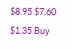$8.95 $7.60 $1.35 Buy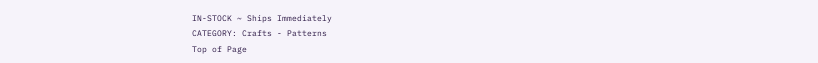IN-STOCK ~ Ships Immediately
CATEGORY: Crafts - Patterns
Top of Page